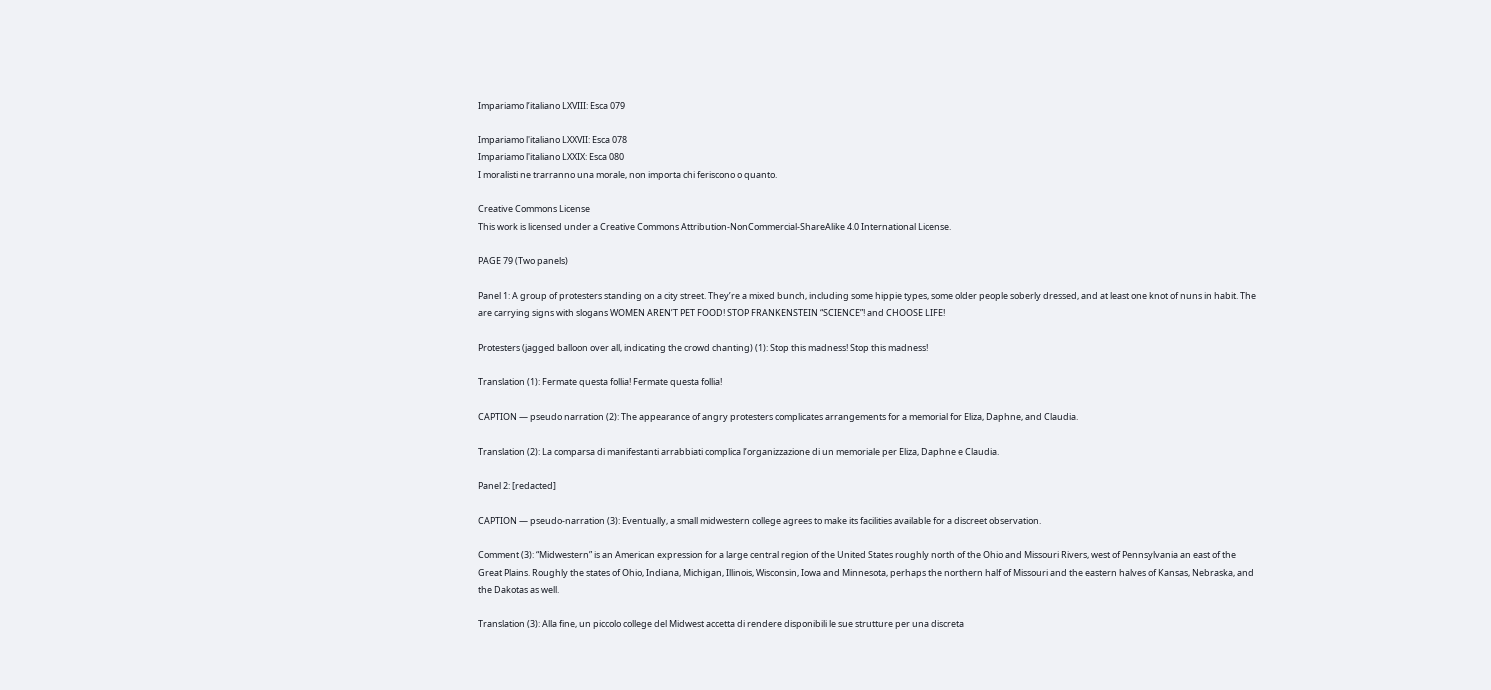Impariamo l’italiano LXVIII: Esca 079

Impariamo l'italiano LXXVII: Esca 078
Impariamo l'italiano LXXIX: Esca 080
I moralisti ne trarranno una morale, non importa chi feriscono o quanto.

Creative Commons License
This work is licensed under a Creative Commons Attribution-NonCommercial-ShareAlike 4.0 International License.

PAGE 79 (Two panels)

Panel 1: A group of protesters standing on a city street. They’re a mixed bunch, including some hippie types, some older people soberly dressed, and at least one knot of nuns in habit. The are carrying signs with slogans WOMEN AREN’T PET FOOD! STOP FRANKENSTEIN “SCIENCE”! and CHOOSE LIFE!

Protesters (jagged balloon over all, indicating the crowd chanting) (1): Stop this madness! Stop this madness!

Translation (1): Fermate questa follia! Fermate questa follia!

CAPTION — pseudo narration (2): The appearance of angry protesters complicates arrangements for a memorial for Eliza, Daphne, and Claudia.

Translation (2): La comparsa di manifestanti arrabbiati complica l’organizzazione di un memoriale per Eliza, Daphne e Claudia.

Panel 2: [redacted]

CAPTION — pseudo-narration (3): Eventually, a small midwestern college agrees to make its facilities available for a discreet observation.

Comment (3): “Midwestern” is an American expression for a large central region of the United States roughly north of the Ohio and Missouri Rivers, west of Pennsylvania an east of the Great Plains. Roughly the states of Ohio, Indiana, Michigan, Illinois, Wisconsin, Iowa and Minnesota, perhaps the northern half of Missouri and the eastern halves of Kansas, Nebraska, and the Dakotas as well.

Translation (3): Alla fine, un piccolo college del Midwest accetta di rendere disponibili le sue strutture per una discreta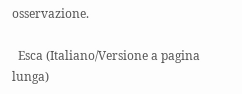osservazione.

  Esca (Italiano/Versione a pagina lunga)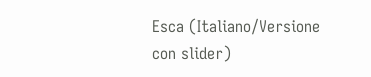Esca (Italiano/Versione con slider)